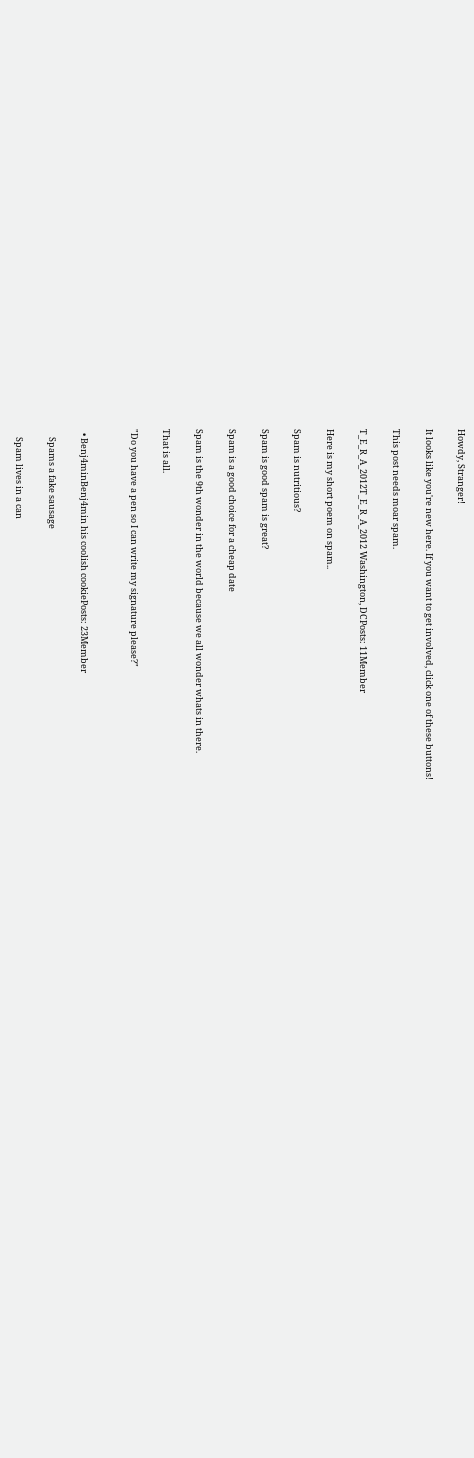Howdy, Stranger!

It looks like you're new here. If you want to get involved, click one of these buttons!

This post needs moar spam.

T_E_R_A_2012T_E_R_A_2012 Washington, DCPosts: 11Member

Here is my short poem on spam..

Spam is nutritious?

Spam is good spam is great?

Spam is a good choice for a cheap date

Spam is the 9th wonder in the world because we all wonder whats in there.

That is all.

"Do you have a pen so I can write my signature please?"


  • Benj4minBenj4min his coolish cookiePosts: 23Member

    Spams a fake sausage

    Spam lives in a can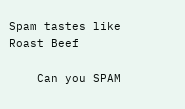Spam tastes like Roast Beef

    Can you SPAM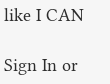like I CAN

Sign In or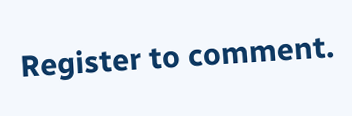Register to comment.